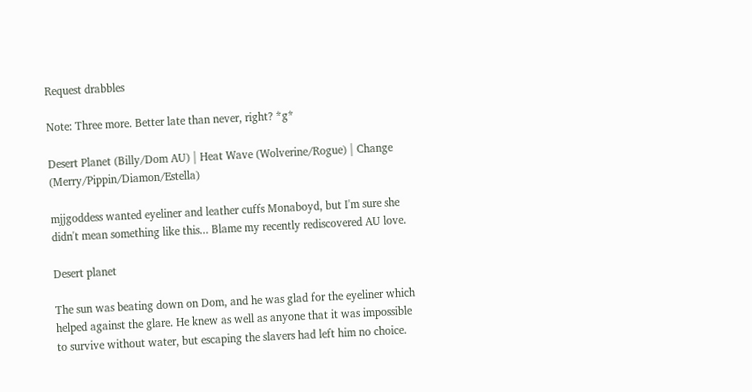Request drabbles

Note: Three more. Better late than never, right? *g*

Desert Planet (Billy/Dom AU) | Heat Wave (Wolverine/Rogue) | Change (Merry/Pippin/Diamon/Estella)

mjjgoddess wanted eyeliner and leather cuffs Monaboyd, but I'm sure she didn't mean something like this... Blame my recently rediscovered AU love.

Desert planet

The sun was beating down on Dom, and he was glad for the eyeliner which helped against the glare. He knew as well as anyone that it was impossible to survive without water, but escaping the slavers had left him no choice.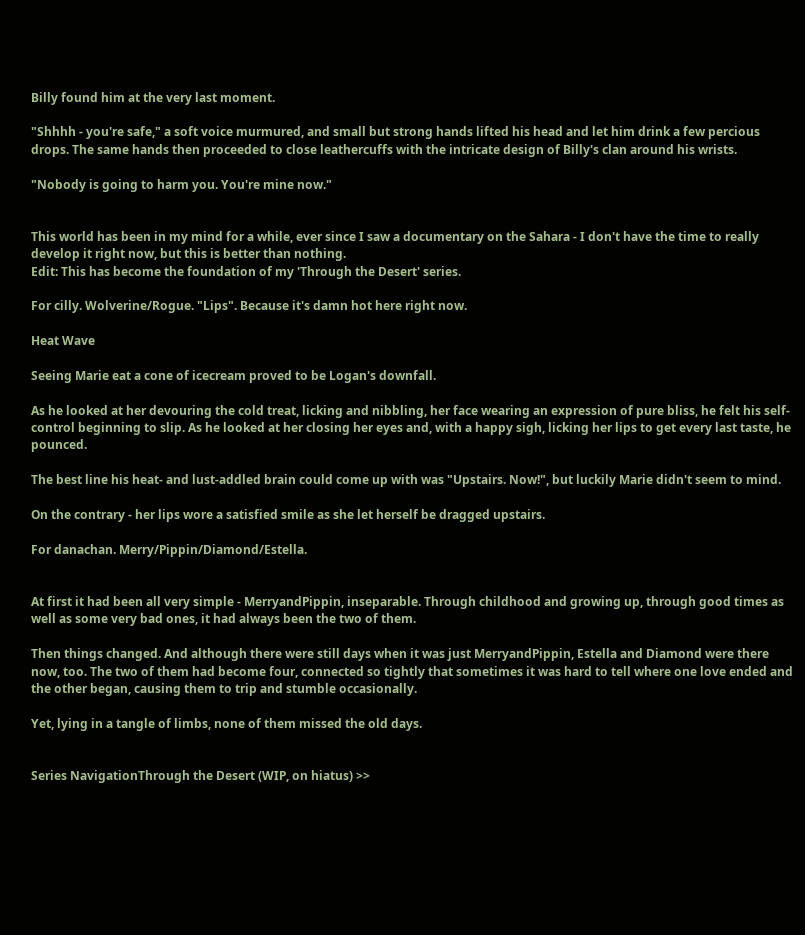Billy found him at the very last moment.

"Shhhh - you're safe," a soft voice murmured, and small but strong hands lifted his head and let him drink a few percious drops. The same hands then proceeded to close leathercuffs with the intricate design of Billy's clan around his wrists.

"Nobody is going to harm you. You're mine now."


This world has been in my mind for a while, ever since I saw a documentary on the Sahara - I don't have the time to really develop it right now, but this is better than nothing.
Edit: This has become the foundation of my 'Through the Desert' series.

For cilly. Wolverine/Rogue. "Lips". Because it's damn hot here right now.

Heat Wave

Seeing Marie eat a cone of icecream proved to be Logan's downfall.

As he looked at her devouring the cold treat, licking and nibbling, her face wearing an expression of pure bliss, he felt his self-control beginning to slip. As he looked at her closing her eyes and, with a happy sigh, licking her lips to get every last taste, he pounced.

The best line his heat- and lust-addled brain could come up with was "Upstairs. Now!", but luckily Marie didn't seem to mind.

On the contrary - her lips wore a satisfied smile as she let herself be dragged upstairs.

For danachan. Merry/Pippin/Diamond/Estella.


At first it had been all very simple - MerryandPippin, inseparable. Through childhood and growing up, through good times as well as some very bad ones, it had always been the two of them.

Then things changed. And although there were still days when it was just MerryandPippin, Estella and Diamond were there now, too. The two of them had become four, connected so tightly that sometimes it was hard to tell where one love ended and the other began, causing them to trip and stumble occasionally.

Yet, lying in a tangle of limbs, none of them missed the old days.


Series NavigationThrough the Desert (WIP, on hiatus) >>